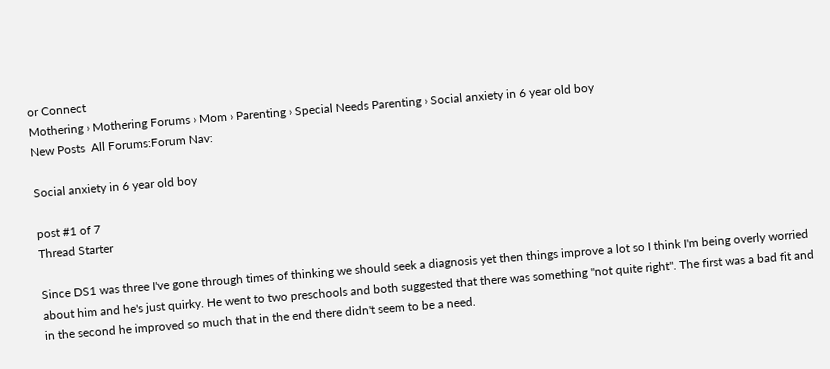or Connect
Mothering › Mothering Forums › Mom › Parenting › Special Needs Parenting › Social anxiety in 6 year old boy
New Posts  All Forums:Forum Nav:

Social anxiety in 6 year old boy

post #1 of 7
Thread Starter

Since DS1 was three I've gone through times of thinking we should seek a diagnosis yet then things improve a lot so I think I'm being overly worried about him and he's just quirky. He went to two preschools and both suggested that there was something "not quite right". The first was a bad fit and in the second he improved so much that in the end there didn't seem to be a need.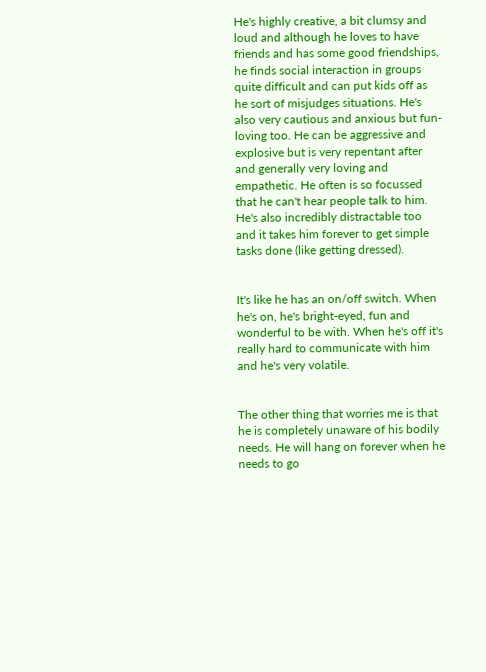He's highly creative, a bit clumsy and loud and although he loves to have friends and has some good friendships, he finds social interaction in groups quite difficult and can put kids off as he sort of misjudges situations. He's also very cautious and anxious but fun-loving too. He can be aggressive and explosive but is very repentant after and generally very loving and empathetic. He often is so focussed that he can't hear people talk to him. He's also incredibly distractable too and it takes him forever to get simple tasks done (like getting dressed).


It's like he has an on/off switch. When he's on, he's bright-eyed, fun and wonderful to be with. When he's off it's really hard to communicate with him and he's very volatile.


The other thing that worries me is that he is completely unaware of his bodily needs. He will hang on forever when he needs to go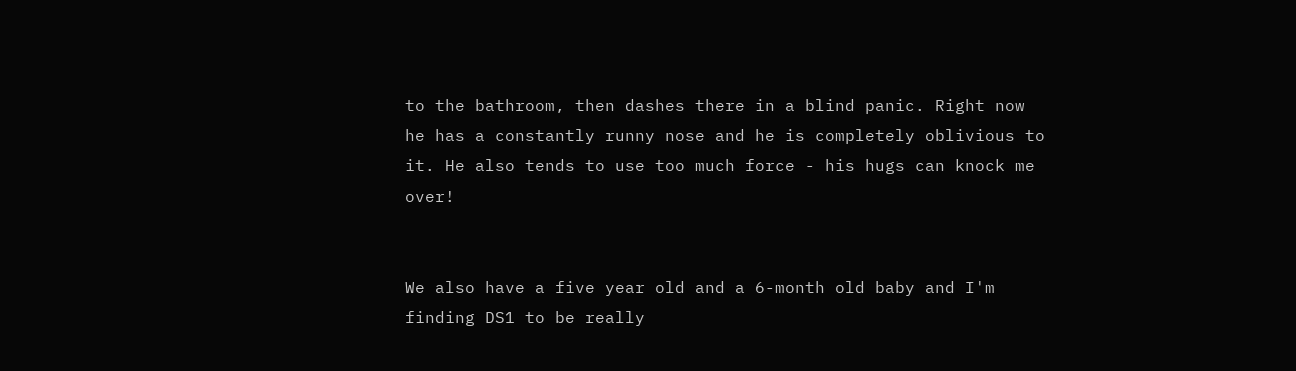to the bathroom, then dashes there in a blind panic. Right now he has a constantly runny nose and he is completely oblivious to it. He also tends to use too much force - his hugs can knock me over!


We also have a five year old and a 6-month old baby and I'm finding DS1 to be really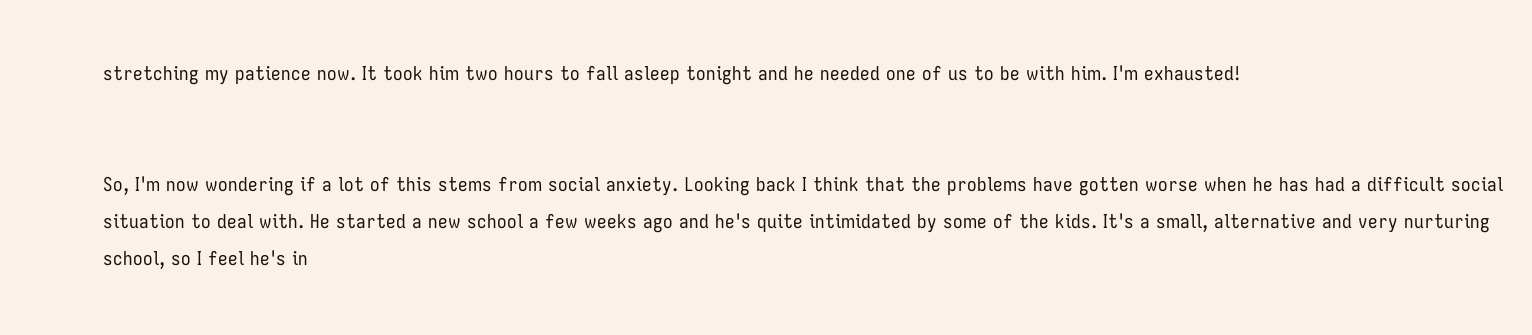stretching my patience now. It took him two hours to fall asleep tonight and he needed one of us to be with him. I'm exhausted!


So, I'm now wondering if a lot of this stems from social anxiety. Looking back I think that the problems have gotten worse when he has had a difficult social situation to deal with. He started a new school a few weeks ago and he's quite intimidated by some of the kids. It's a small, alternative and very nurturing school, so I feel he's in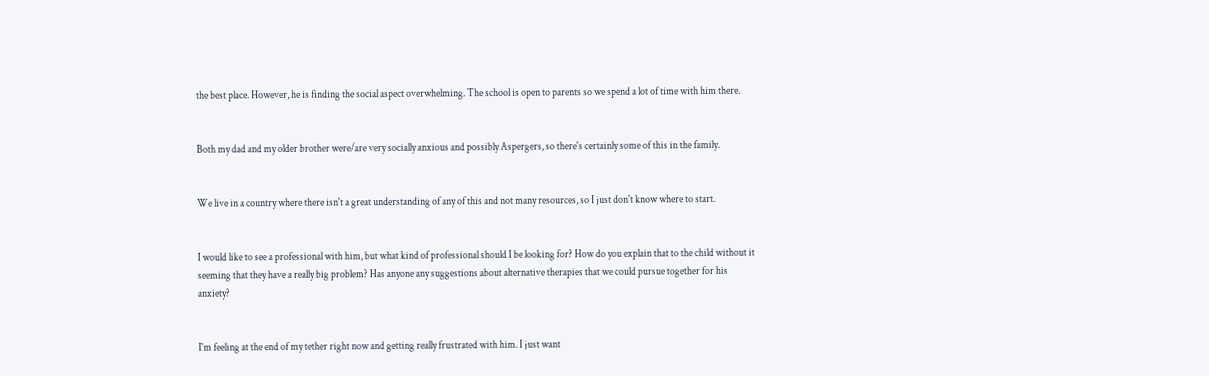the best place. However, he is finding the social aspect overwhelming. The school is open to parents so we spend a lot of time with him there.


Both my dad and my older brother were/are very socially anxious and possibly Aspergers, so there's certainly some of this in the family.


We live in a country where there isn't a great understanding of any of this and not many resources, so I just don't know where to start.


I would like to see a professional with him, but what kind of professional should I be looking for? How do you explain that to the child without it seeming that they have a really big problem? Has anyone any suggestions about alternative therapies that we could pursue together for his anxiety?


I'm feeling at the end of my tether right now and getting really frustrated with him. I just want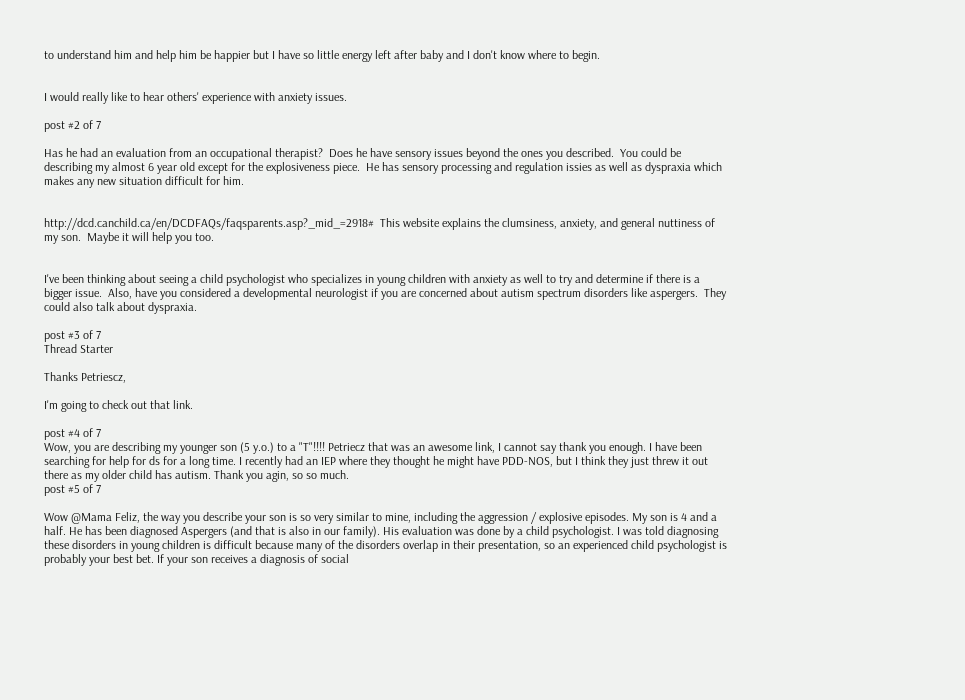to understand him and help him be happier but I have so little energy left after baby and I don't know where to begin.


I would really like to hear others' experience with anxiety issues.

post #2 of 7

Has he had an evaluation from an occupational therapist?  Does he have sensory issues beyond the ones you described.  You could be describing my almost 6 year old except for the explosiveness piece.  He has sensory processing and regulation issies as well as dyspraxia which makes any new situation difficult for him.


http://dcd.canchild.ca/en/DCDFAQs/faqsparents.asp?_mid_=2918#  This website explains the clumsiness, anxiety, and general nuttiness of my son.  Maybe it will help you too.


I've been thinking about seeing a child psychologist who specializes in young children with anxiety as well to try and determine if there is a bigger issue.  Also, have you considered a developmental neurologist if you are concerned about autism spectrum disorders like aspergers.  They could also talk about dyspraxia.

post #3 of 7
Thread Starter

Thanks Petriescz,

I'm going to check out that link.

post #4 of 7
Wow, you are describing my younger son (5 y.o.) to a "T"!!!! Petriecz that was an awesome link, I cannot say thank you enough. I have been searching for help for ds for a long time. I recently had an IEP where they thought he might have PDD-NOS, but I think they just threw it out there as my older child has autism. Thank you agin, so so much.
post #5 of 7

Wow @Mama Feliz, the way you describe your son is so very similar to mine, including the aggression / explosive episodes. My son is 4 and a half. He has been diagnosed Aspergers (and that is also in our family). His evaluation was done by a child psychologist. I was told diagnosing these disorders in young children is difficult because many of the disorders overlap in their presentation, so an experienced child psychologist is probably your best bet. If your son receives a diagnosis of social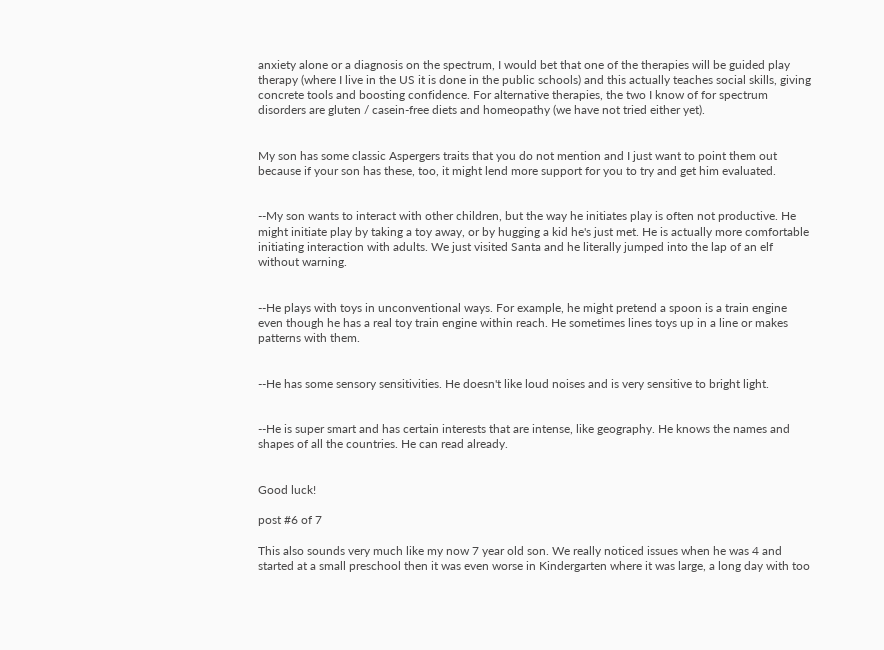anxiety alone or a diagnosis on the spectrum, I would bet that one of the therapies will be guided play therapy (where I live in the US it is done in the public schools) and this actually teaches social skills, giving concrete tools and boosting confidence. For alternative therapies, the two I know of for spectrum disorders are gluten / casein-free diets and homeopathy (we have not tried either yet).


My son has some classic Aspergers traits that you do not mention and I just want to point them out because if your son has these, too, it might lend more support for you to try and get him evaluated.


--My son wants to interact with other children, but the way he initiates play is often not productive. He might initiate play by taking a toy away, or by hugging a kid he's just met. He is actually more comfortable initiating interaction with adults. We just visited Santa and he literally jumped into the lap of an elf without warning.


--He plays with toys in unconventional ways. For example, he might pretend a spoon is a train engine even though he has a real toy train engine within reach. He sometimes lines toys up in a line or makes patterns with them.


--He has some sensory sensitivities. He doesn't like loud noises and is very sensitive to bright light.


--He is super smart and has certain interests that are intense, like geography. He knows the names and shapes of all the countries. He can read already.


Good luck!

post #6 of 7

This also sounds very much like my now 7 year old son. We really noticed issues when he was 4 and started at a small preschool then it was even worse in Kindergarten where it was large, a long day with too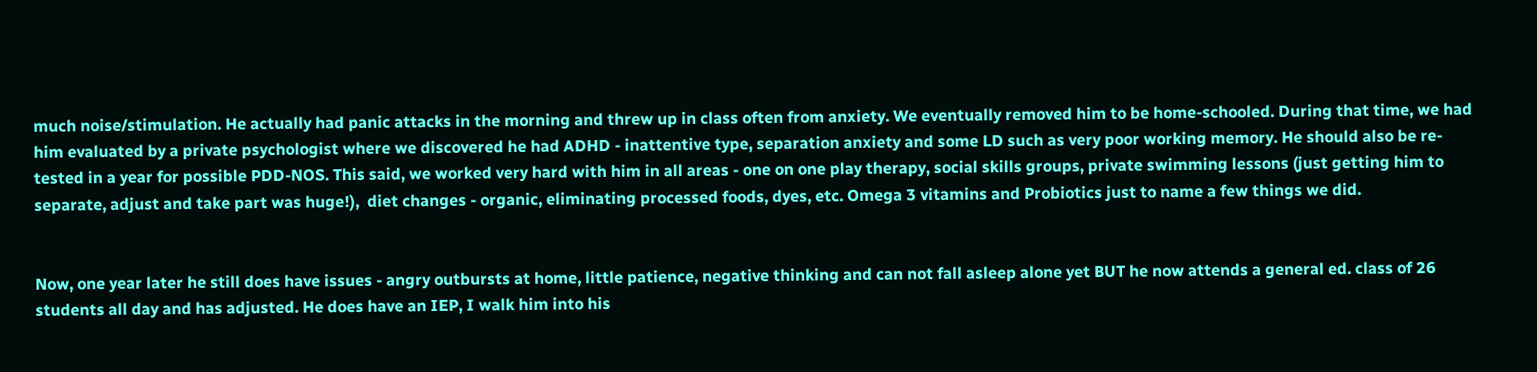much noise/stimulation. He actually had panic attacks in the morning and threw up in class often from anxiety. We eventually removed him to be home-schooled. During that time, we had him evaluated by a private psychologist where we discovered he had ADHD - inattentive type, separation anxiety and some LD such as very poor working memory. He should also be re-tested in a year for possible PDD-NOS. This said, we worked very hard with him in all areas - one on one play therapy, social skills groups, private swimming lessons (just getting him to separate, adjust and take part was huge!),  diet changes - organic, eliminating processed foods, dyes, etc. Omega 3 vitamins and Probiotics just to name a few things we did.


Now, one year later he still does have issues - angry outbursts at home, little patience, negative thinking and can not fall asleep alone yet BUT he now attends a general ed. class of 26 students all day and has adjusted. He does have an IEP, I walk him into his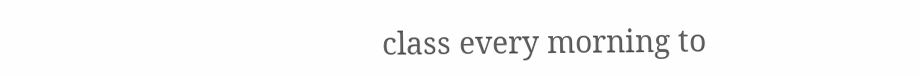class every morning to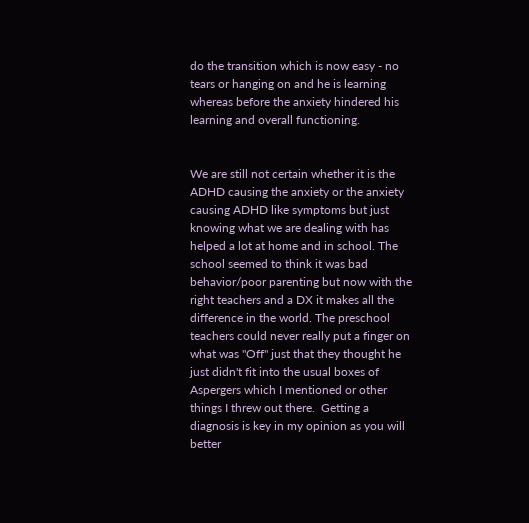do the transition which is now easy - no tears or hanging on and he is learning whereas before the anxiety hindered his learning and overall functioning.


We are still not certain whether it is the ADHD causing the anxiety or the anxiety causing ADHD like symptoms but just knowing what we are dealing with has helped a lot at home and in school. The school seemed to think it was bad behavior/poor parenting but now with the right teachers and a DX it makes all the difference in the world. The preschool teachers could never really put a finger on what was "Off" just that they thought he just didn't fit into the usual boxes of Aspergers which I mentioned or other things I threw out there.  Getting a diagnosis is key in my opinion as you will better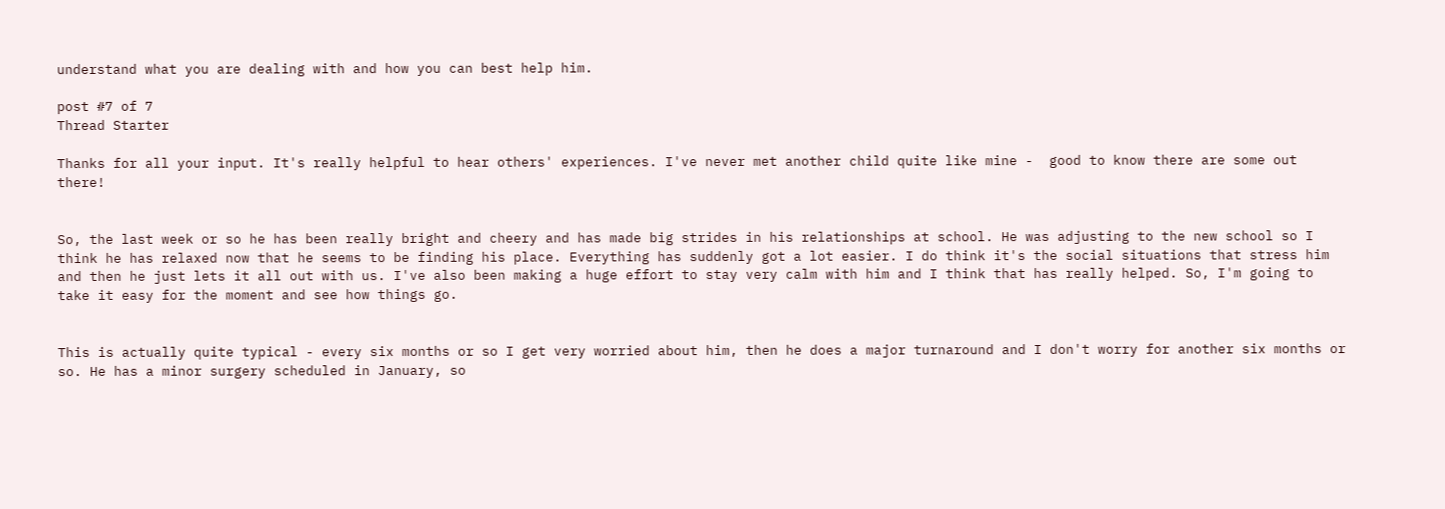understand what you are dealing with and how you can best help him.

post #7 of 7
Thread Starter

Thanks for all your input. It's really helpful to hear others' experiences. I've never met another child quite like mine -  good to know there are some out there!


So, the last week or so he has been really bright and cheery and has made big strides in his relationships at school. He was adjusting to the new school so I think he has relaxed now that he seems to be finding his place. Everything has suddenly got a lot easier. I do think it's the social situations that stress him and then he just lets it all out with us. I've also been making a huge effort to stay very calm with him and I think that has really helped. So, I'm going to take it easy for the moment and see how things go.


This is actually quite typical - every six months or so I get very worried about him, then he does a major turnaround and I don't worry for another six months or so. He has a minor surgery scheduled in January, so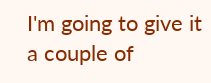I'm going to give it a couple of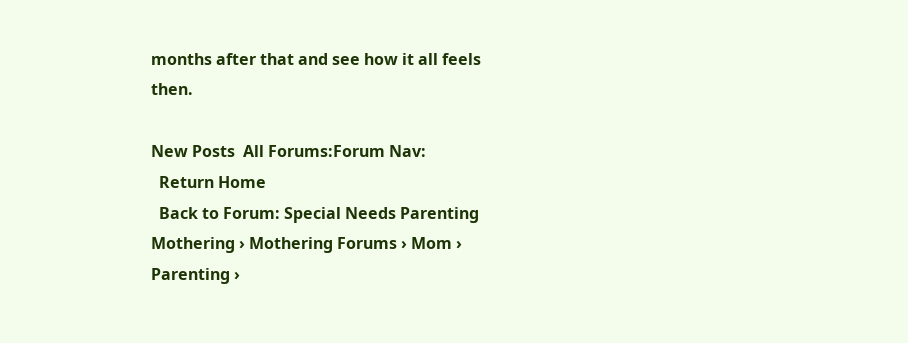months after that and see how it all feels then.

New Posts  All Forums:Forum Nav:
  Return Home
  Back to Forum: Special Needs Parenting
Mothering › Mothering Forums › Mom › Parenting ›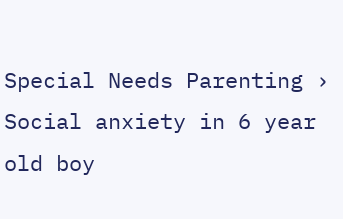Special Needs Parenting › Social anxiety in 6 year old boy